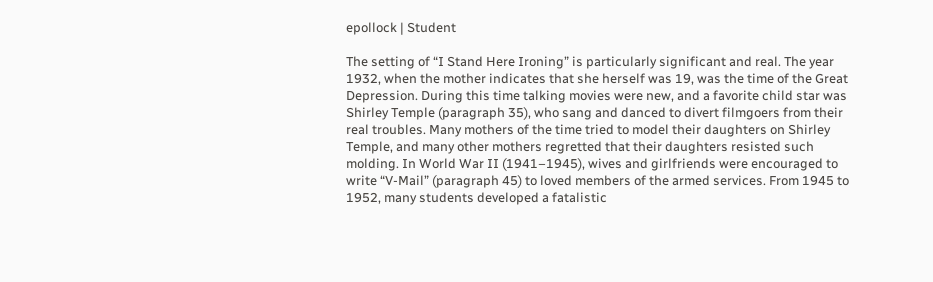epollock | Student

The setting of “I Stand Here Ironing” is particularly significant and real. The year 1932, when the mother indicates that she herself was 19, was the time of the Great Depression. During this time talking movies were new, and a favorite child star was Shirley Temple (paragraph 35), who sang and danced to divert filmgoers from their real troubles. Many mothers of the time tried to model their daughters on Shirley Temple, and many other mothers regretted that their daughters resisted such molding. In World War II (1941–1945), wives and girlfriends were encouraged to write “V-Mail” (paragraph 45) to loved members of the armed services. From 1945 to 1952, many students developed a fatalistic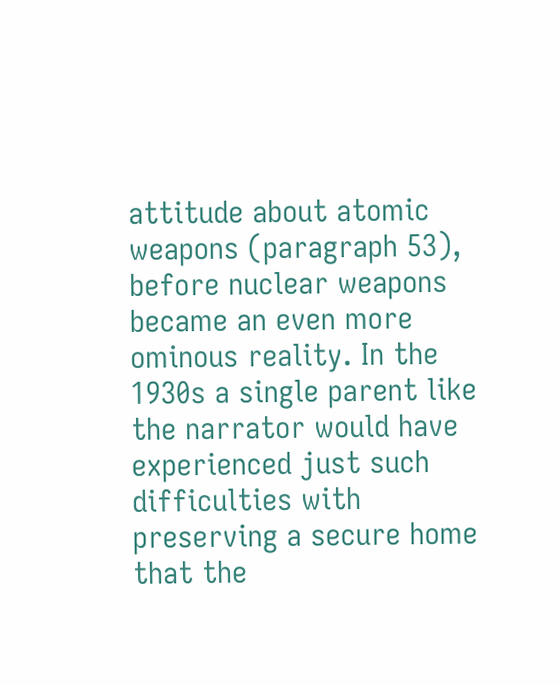attitude about atomic weapons (paragraph 53), before nuclear weapons became an even more ominous reality. In the 1930s a single parent like the narrator would have experienced just such difficulties with preserving a secure home that the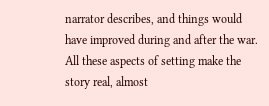narrator describes, and things would have improved during and after the war. All these aspects of setting make the story real, almost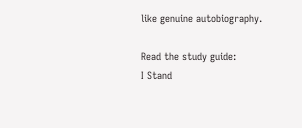like genuine autobiography.

Read the study guide:
I Stand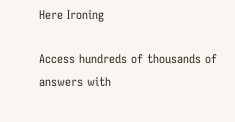Here Ironing

Access hundreds of thousands of answers with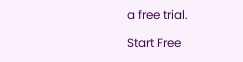a free trial.

Start Free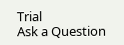Trial
Ask a Question